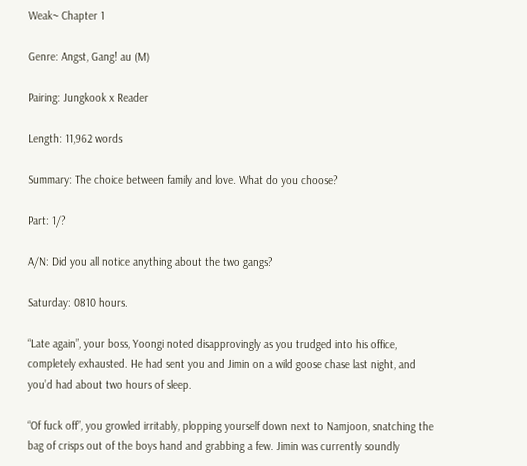Weak~ Chapter 1

Genre: Angst, Gang! au (M)

Pairing: Jungkook x Reader

Length: 11,962 words

Summary: The choice between family and love. What do you choose?

Part: 1/?

A/N: Did you all notice anything about the two gangs?

Saturday: 0810 hours.

“Late again”, your boss, Yoongi noted disapprovingly as you trudged into his office, completely exhausted. He had sent you and Jimin on a wild goose chase last night, and you’d had about two hours of sleep.

“Of fuck off”, you growled irritably, plopping yourself down next to Namjoon, snatching the bag of crisps out of the boys hand and grabbing a few. Jimin was currently soundly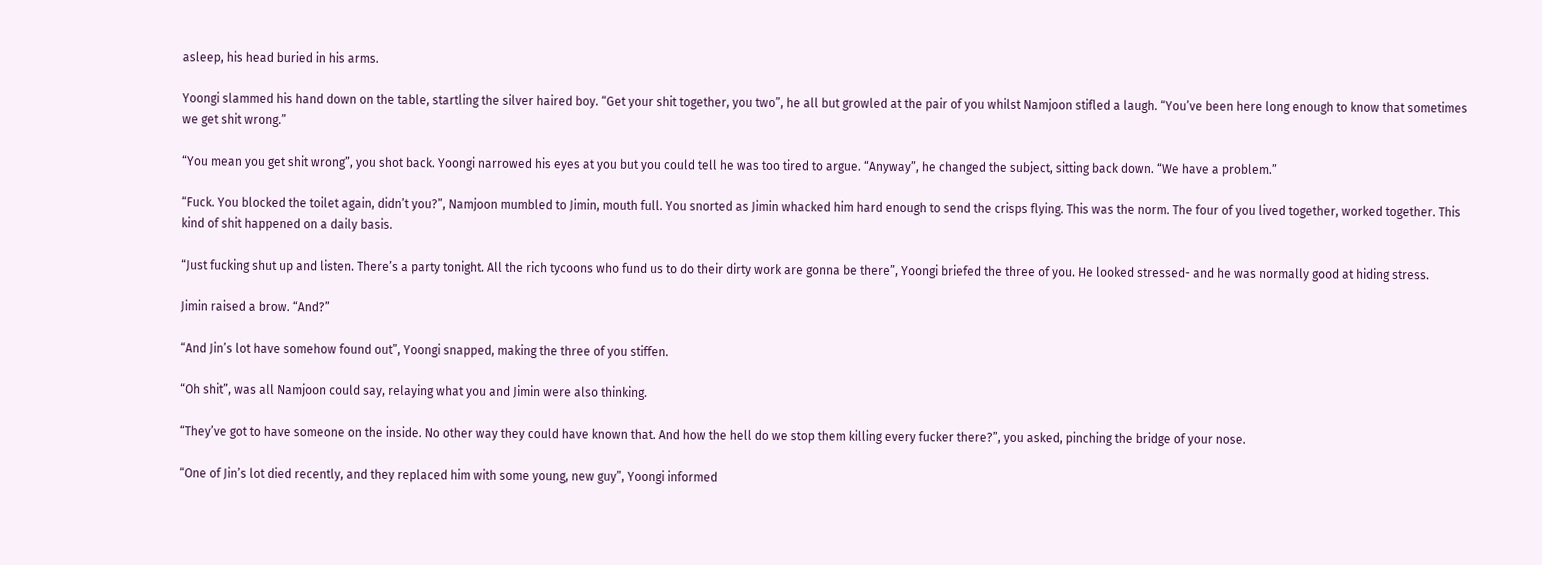asleep, his head buried in his arms.

Yoongi slammed his hand down on the table, startling the silver haired boy. “Get your shit together, you two”, he all but growled at the pair of you whilst Namjoon stifled a laugh. “You’ve been here long enough to know that sometimes we get shit wrong.”

“You mean you get shit wrong”, you shot back. Yoongi narrowed his eyes at you but you could tell he was too tired to argue. “Anyway”, he changed the subject, sitting back down. “We have a problem.”

“Fuck. You blocked the toilet again, didn’t you?”, Namjoon mumbled to Jimin, mouth full. You snorted as Jimin whacked him hard enough to send the crisps flying. This was the norm. The four of you lived together, worked together. This kind of shit happened on a daily basis.

“Just fucking shut up and listen. There’s a party tonight. All the rich tycoons who fund us to do their dirty work are gonna be there”, Yoongi briefed the three of you. He looked stressed- and he was normally good at hiding stress.

Jimin raised a brow. “And?”

“And Jin’s lot have somehow found out”, Yoongi snapped, making the three of you stiffen.

“Oh shit”, was all Namjoon could say, relaying what you and Jimin were also thinking.

“They’ve got to have someone on the inside. No other way they could have known that. And how the hell do we stop them killing every fucker there?”, you asked, pinching the bridge of your nose.

“One of Jin’s lot died recently, and they replaced him with some young, new guy”, Yoongi informed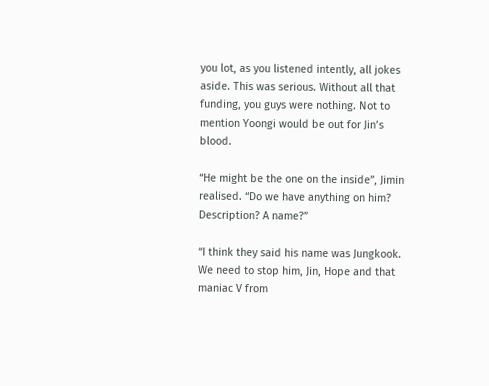you lot, as you listened intently, all jokes aside. This was serious. Without all that funding, you guys were nothing. Not to mention Yoongi would be out for Jin’s blood.

“He might be the one on the inside”, Jimin realised. “Do we have anything on him? Description? A name?”

“I think they said his name was Jungkook. We need to stop him, Jin, Hope and that maniac V from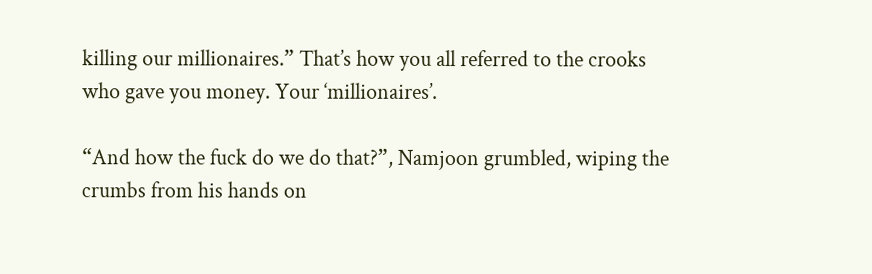killing our millionaires.” That’s how you all referred to the crooks who gave you money. Your ‘millionaires’.

“And how the fuck do we do that?”, Namjoon grumbled, wiping the crumbs from his hands on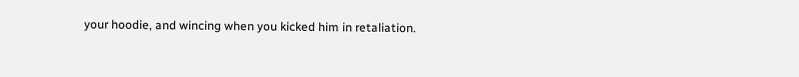your hoodie, and wincing when you kicked him in retaliation.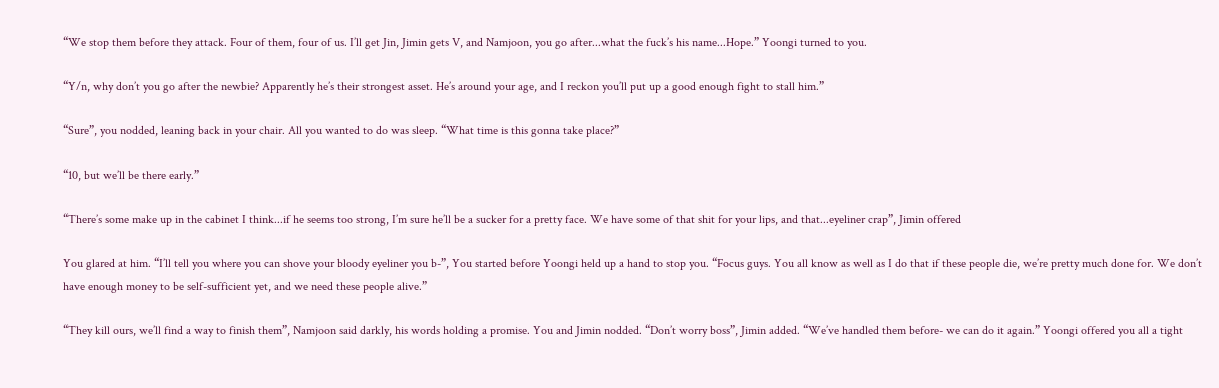“We stop them before they attack. Four of them, four of us. I’ll get Jin, Jimin gets V, and Namjoon, you go after...what the fuck’s his name...Hope.” Yoongi turned to you.

“Y/n, why don’t you go after the newbie? Apparently he’s their strongest asset. He’s around your age, and I reckon you’ll put up a good enough fight to stall him.”

“Sure”, you nodded, leaning back in your chair. All you wanted to do was sleep. “What time is this gonna take place?”

“10, but we’ll be there early.”

“There’s some make up in the cabinet I think...if he seems too strong, I’m sure he’ll be a sucker for a pretty face. We have some of that shit for your lips, and that...eyeliner crap”, Jimin offered

You glared at him. “I’ll tell you where you can shove your bloody eyeliner you b-”, You started before Yoongi held up a hand to stop you. “Focus guys. You all know as well as I do that if these people die, we’re pretty much done for. We don’t have enough money to be self-sufficient yet, and we need these people alive.”

“They kill ours, we’ll find a way to finish them”, Namjoon said darkly, his words holding a promise. You and Jimin nodded. “Don’t worry boss”, Jimin added. “We’ve handled them before- we can do it again.” Yoongi offered you all a tight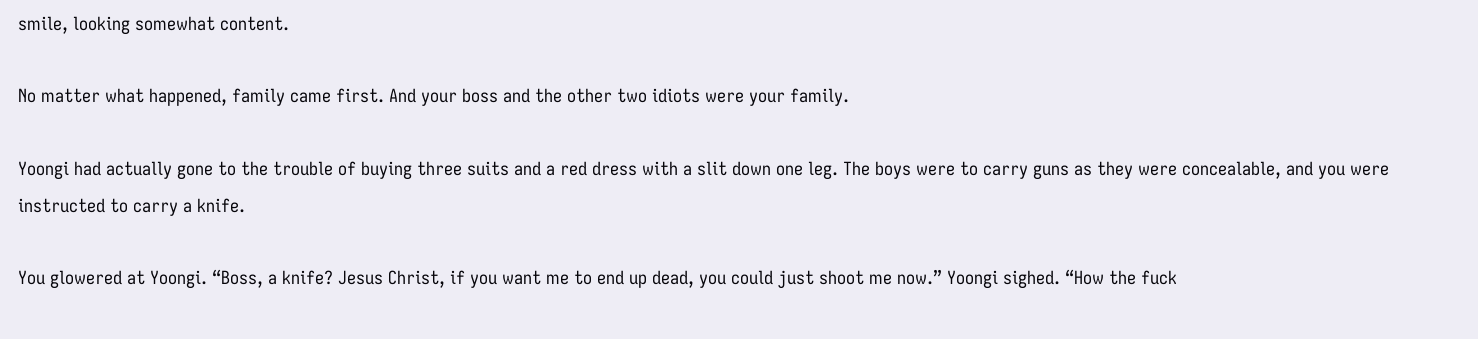smile, looking somewhat content.

No matter what happened, family came first. And your boss and the other two idiots were your family.

Yoongi had actually gone to the trouble of buying three suits and a red dress with a slit down one leg. The boys were to carry guns as they were concealable, and you were instructed to carry a knife.

You glowered at Yoongi. “Boss, a knife? Jesus Christ, if you want me to end up dead, you could just shoot me now.” Yoongi sighed. “How the fuck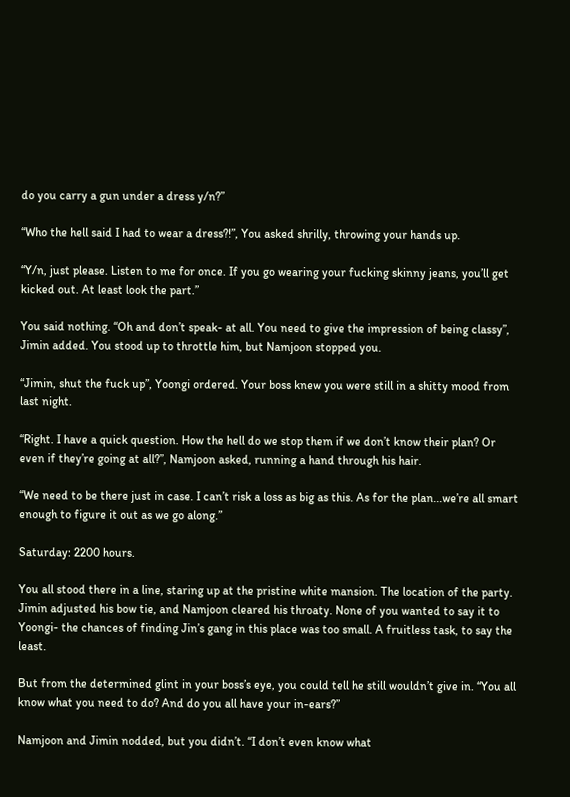do you carry a gun under a dress y/n?”

“Who the hell said I had to wear a dress?!”, You asked shrilly, throwing your hands up.

“Y/n, just please. Listen to me for once. If you go wearing your fucking skinny jeans, you’ll get kicked out. At least look the part.”

You said nothing. “Oh and don’t speak- at all. You need to give the impression of being classy”, Jimin added. You stood up to throttle him, but Namjoon stopped you.

“Jimin, shut the fuck up”, Yoongi ordered. Your boss knew you were still in a shitty mood from last night.

“Right. I have a quick question. How the hell do we stop them if we don’t know their plan? Or even if they’re going at all?”, Namjoon asked, running a hand through his hair.

“We need to be there just in case. I can’t risk a loss as big as this. As for the plan...we’re all smart enough to figure it out as we go along.”

Saturday: 2200 hours.

You all stood there in a line, staring up at the pristine white mansion. The location of the party. Jimin adjusted his bow tie, and Namjoon cleared his throaty. None of you wanted to say it to Yoongi- the chances of finding Jin’s gang in this place was too small. A fruitless task, to say the least.

But from the determined glint in your boss’s eye, you could tell he still wouldn’t give in. “You all know what you need to do? And do you all have your in-ears?”

Namjoon and Jimin nodded, but you didn’t. “I don’t even know what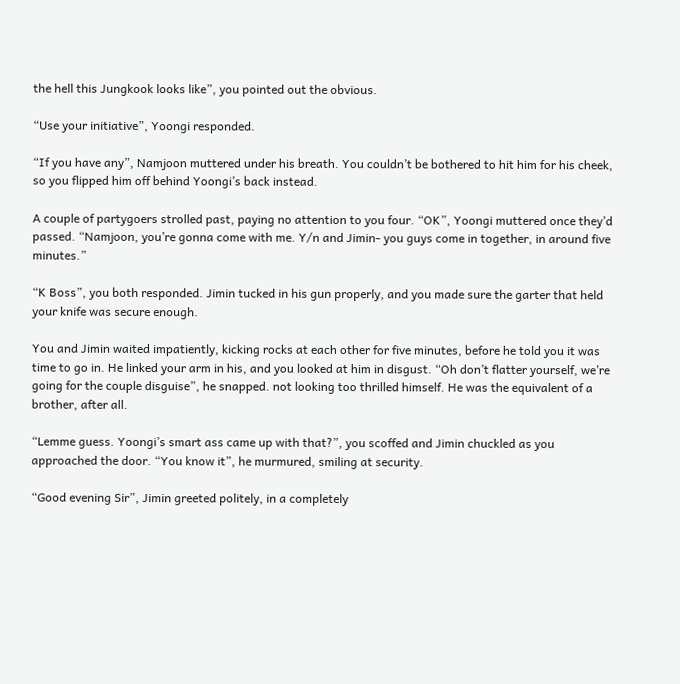the hell this Jungkook looks like”, you pointed out the obvious.

“Use your initiative”, Yoongi responded.

“If you have any”, Namjoon muttered under his breath. You couldn’t be bothered to hit him for his cheek, so you flipped him off behind Yoongi’s back instead.

A couple of partygoers strolled past, paying no attention to you four. “OK”, Yoongi muttered once they’d passed. “Namjoon, you’re gonna come with me. Y/n and Jimin- you guys come in together, in around five minutes.”

“K Boss”, you both responded. Jimin tucked in his gun properly, and you made sure the garter that held your knife was secure enough.

You and Jimin waited impatiently, kicking rocks at each other for five minutes, before he told you it was time to go in. He linked your arm in his, and you looked at him in disgust. “Oh don’t flatter yourself, we’re going for the couple disguise”, he snapped. not looking too thrilled himself. He was the equivalent of a brother, after all.

“Lemme guess. Yoongi’s smart ass came up with that?”, you scoffed and Jimin chuckled as you approached the door. “You know it”, he murmured, smiling at security.

“Good evening Sir”, Jimin greeted politely, in a completely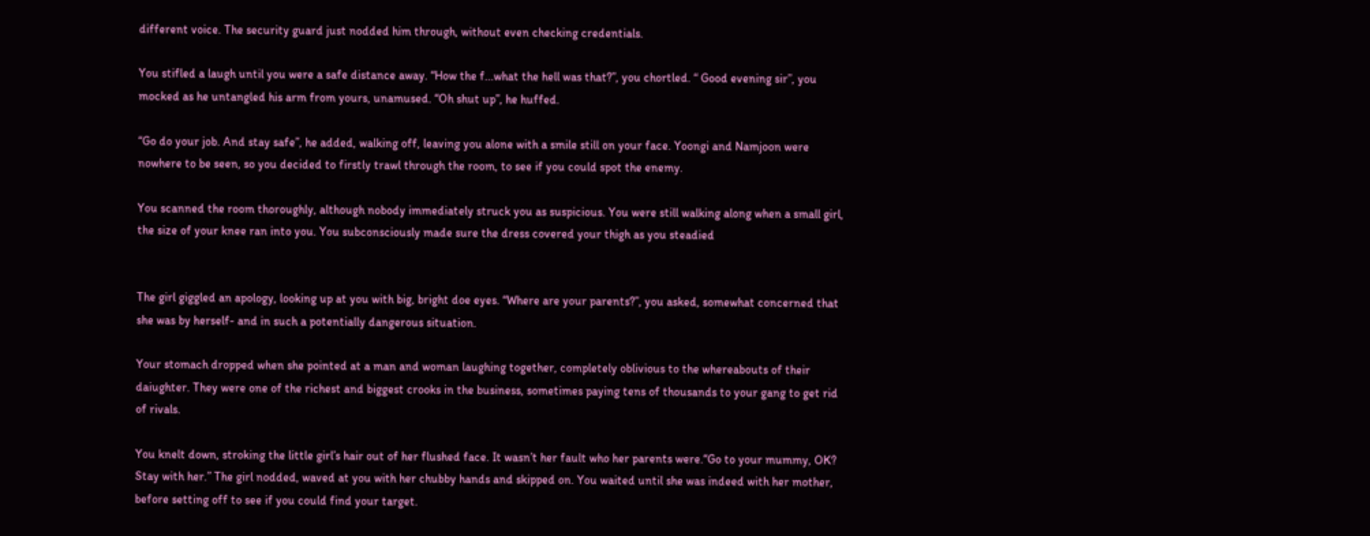different voice. The security guard just nodded him through, without even checking credentials.

You stifled a laugh until you were a safe distance away. “How the f...what the hell was that?”, you chortled. “ Good evening sir”, you mocked as he untangled his arm from yours, unamused. “Oh shut up”, he huffed.

“Go do your job. And stay safe”, he added, walking off, leaving you alone with a smile still on your face. Yoongi and Namjoon were nowhere to be seen, so you decided to firstly trawl through the room, to see if you could spot the enemy.

You scanned the room thoroughly, although nobody immediately struck you as suspicious. You were still walking along when a small girl, the size of your knee ran into you. You subconsciously made sure the dress covered your thigh as you steadied


The girl giggled an apology, looking up at you with big, bright doe eyes. “Where are your parents?”, you asked, somewhat concerned that she was by herself- and in such a potentially dangerous situation.

Your stomach dropped when she pointed at a man and woman laughing together, completely oblivious to the whereabouts of their daiughter. They were one of the richest and biggest crooks in the business, sometimes paying tens of thousands to your gang to get rid of rivals.

You knelt down, stroking the little girl’s hair out of her flushed face. It wasn’t her fault who her parents were.“Go to your mummy, OK? Stay with her.” The girl nodded, waved at you with her chubby hands and skipped on. You waited until she was indeed with her mother, before setting off to see if you could find your target.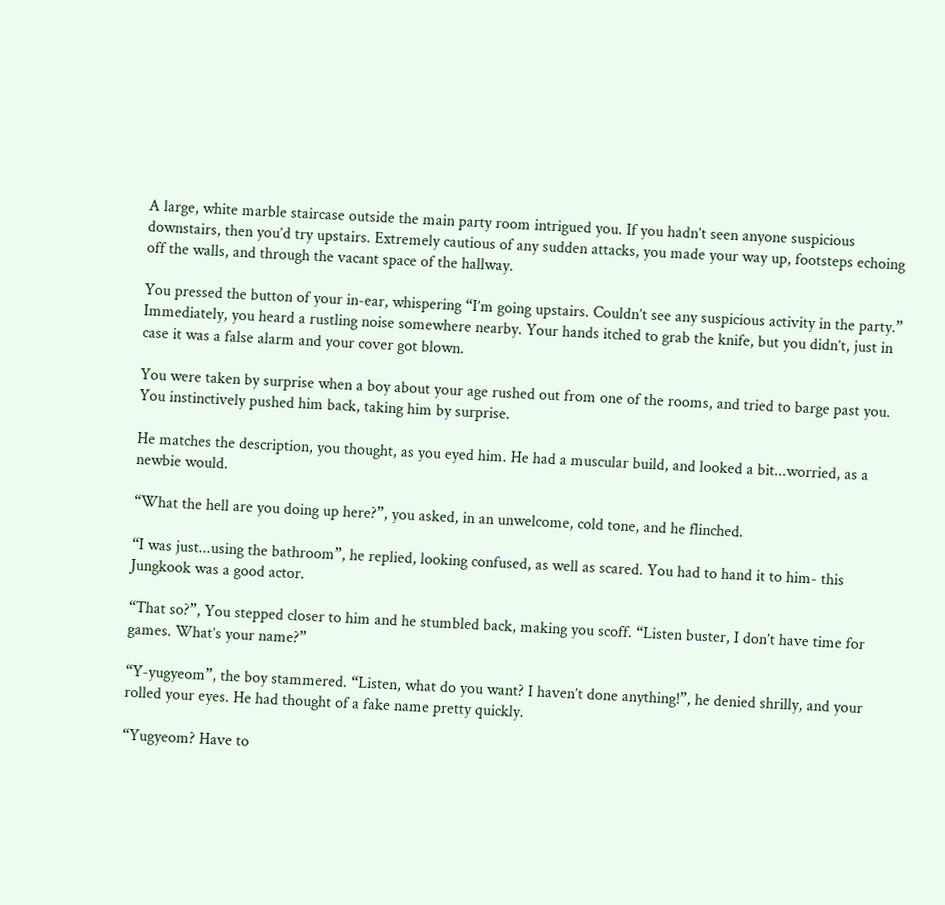A large, white marble staircase outside the main party room intrigued you. If you hadn’t seen anyone suspicious downstairs, then you’d try upstairs. Extremely cautious of any sudden attacks, you made your way up, footsteps echoing off the walls, and through the vacant space of the hallway.

You pressed the button of your in-ear, whispering “I’m going upstairs. Couldn’t see any suspicious activity in the party.” Immediately, you heard a rustling noise somewhere nearby. Your hands itched to grab the knife, but you didn’t, just in case it was a false alarm and your cover got blown.

You were taken by surprise when a boy about your age rushed out from one of the rooms, and tried to barge past you. You instinctively pushed him back, taking him by surprise.

He matches the description, you thought, as you eyed him. He had a muscular build, and looked a bit...worried, as a newbie would.

“What the hell are you doing up here?”, you asked, in an unwelcome, cold tone, and he flinched.

“I was just...using the bathroom”, he replied, looking confused, as well as scared. You had to hand it to him- this Jungkook was a good actor.

“That so?”, You stepped closer to him and he stumbled back, making you scoff. “Listen buster, I don’t have time for games. What’s your name?”

“Y-yugyeom”, the boy stammered. “Listen, what do you want? I haven’t done anything!”, he denied shrilly, and your rolled your eyes. He had thought of a fake name pretty quickly.

“Yugyeom? Have to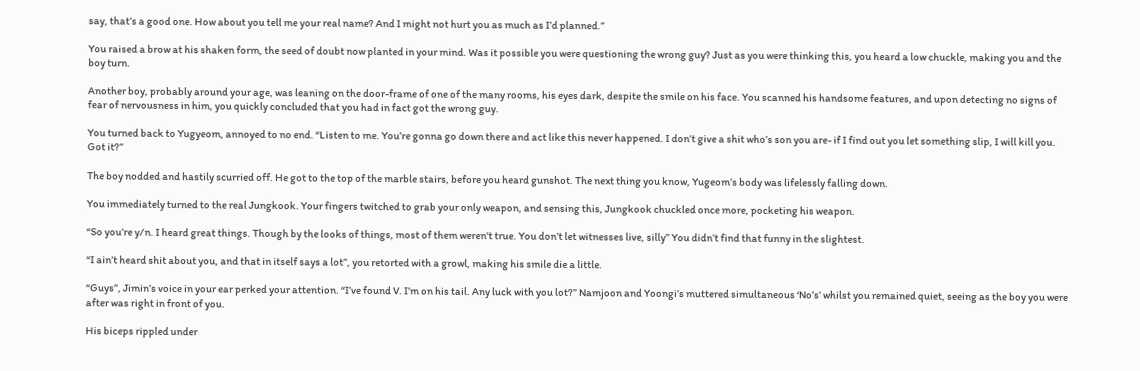say, that’s a good one. How about you tell me your real name? And I might not hurt you as much as I’d planned.”

You raised a brow at his shaken form, the seed of doubt now planted in your mind. Was it possible you were questioning the wrong guy? Just as you were thinking this, you heard a low chuckle, making you and the boy turn.

Another boy, probably around your age, was leaning on the door-frame of one of the many rooms, his eyes dark, despite the smile on his face. You scanned his handsome features, and upon detecting no signs of fear of nervousness in him, you quickly concluded that you had in fact got the wrong guy.

You turned back to Yugyeom, annoyed to no end. “Listen to me. You’re gonna go down there and act like this never happened. I don’t give a shit who’s son you are- if I find out you let something slip, I will kill you. Got it?”

The boy nodded and hastily scurried off. He got to the top of the marble stairs, before you heard gunshot. The next thing you know, Yugeom’s body was lifelessly falling down.

You immediately turned to the real Jungkook. Your fingers twitched to grab your only weapon, and sensing this, Jungkook chuckled once more, pocketing his weapon.

“So you’re y/n. I heard great things. Though by the looks of things, most of them weren't true. You don’t let witnesses live, silly” You didn’t find that funny in the slightest.

“I ain’t heard shit about you, and that in itself says a lot”, you retorted with a growl, making his smile die a little.

“Guys”, Jimin’s voice in your ear perked your attention. “I’ve found V. I’m on his tail. Any luck with you lot?” Namjoon and Yoongi’s muttered simultaneous ‘No’s’ whilst you remained quiet, seeing as the boy you were after was right in front of you.

His biceps rippled under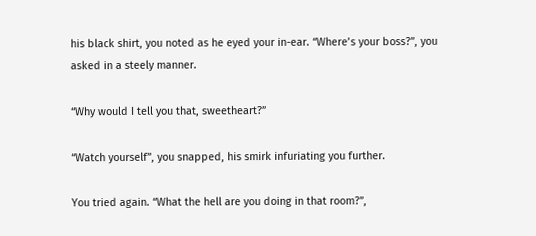his black shirt, you noted as he eyed your in-ear. “Where’s your boss?”, you asked in a steely manner.

“Why would I tell you that, sweetheart?”

“Watch yourself”, you snapped, his smirk infuriating you further.

You tried again. “What the hell are you doing in that room?”,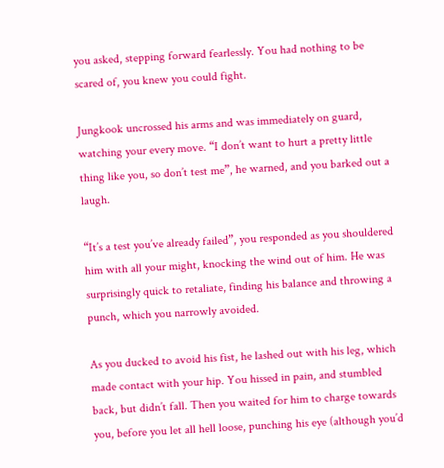you asked, stepping forward fearlessly. You had nothing to be scared of, you knew you could fight.

Jungkook uncrossed his arms and was immediately on guard, watching your every move. “I don’t want to hurt a pretty little thing like you, so don’t test me”, he warned, and you barked out a laugh.

“It’s a test you’ve already failed”, you responded as you shouldered him with all your might, knocking the wind out of him. He was surprisingly quick to retaliate, finding his balance and throwing a punch, which you narrowly avoided.

As you ducked to avoid his fist, he lashed out with his leg, which made contact with your hip. You hissed in pain, and stumbled back, but didn’t fall. Then you waited for him to charge towards you, before you let all hell loose, punching his eye (although you’d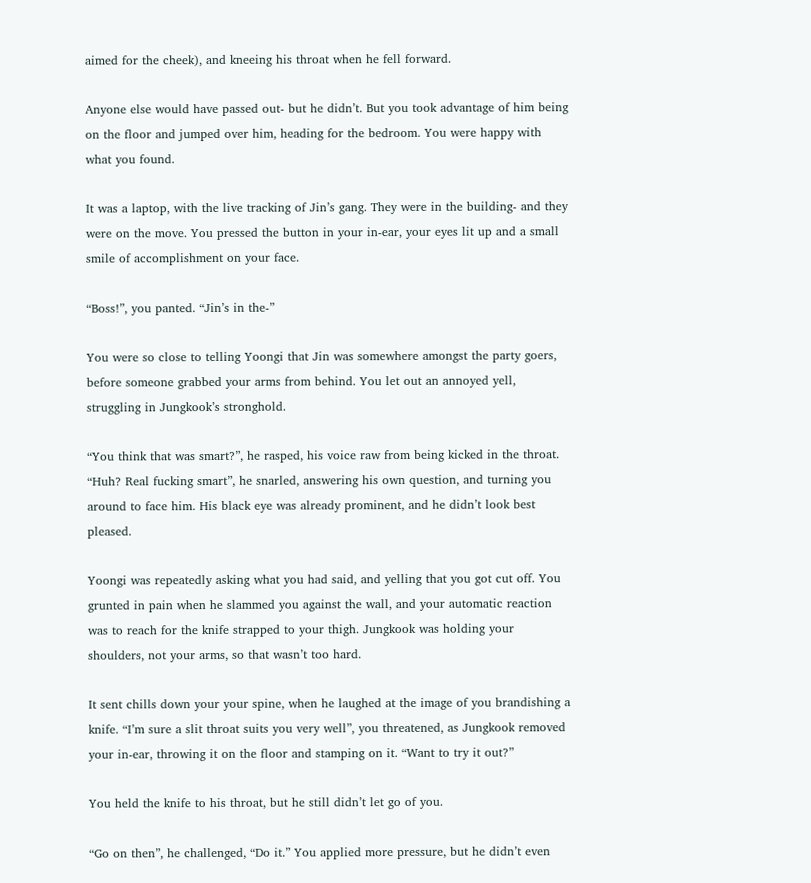aimed for the cheek), and kneeing his throat when he fell forward.

Anyone else would have passed out- but he didn’t. But you took advantage of him being on the floor and jumped over him, heading for the bedroom. You were happy with what you found.

It was a laptop, with the live tracking of Jin’s gang. They were in the building- and they were on the move. You pressed the button in your in-ear, your eyes lit up and a small smile of accomplishment on your face.

“Boss!”, you panted. “Jin’s in the-”

You were so close to telling Yoongi that Jin was somewhere amongst the party goers, before someone grabbed your arms from behind. You let out an annoyed yell, struggling in Jungkook’s stronghold.

“You think that was smart?”, he rasped, his voice raw from being kicked in the throat. “Huh? Real fucking smart”, he snarled, answering his own question, and turning you around to face him. His black eye was already prominent, and he didn’t look best pleased.

Yoongi was repeatedly asking what you had said, and yelling that you got cut off. You grunted in pain when he slammed you against the wall, and your automatic reaction was to reach for the knife strapped to your thigh. Jungkook was holding your shoulders, not your arms, so that wasn’t too hard.

It sent chills down your your spine, when he laughed at the image of you brandishing a knife. “I’m sure a slit throat suits you very well”, you threatened, as Jungkook removed your in-ear, throwing it on the floor and stamping on it. “Want to try it out?”

You held the knife to his throat, but he still didn’t let go of you.

“Go on then”, he challenged, “Do it.” You applied more pressure, but he didn’t even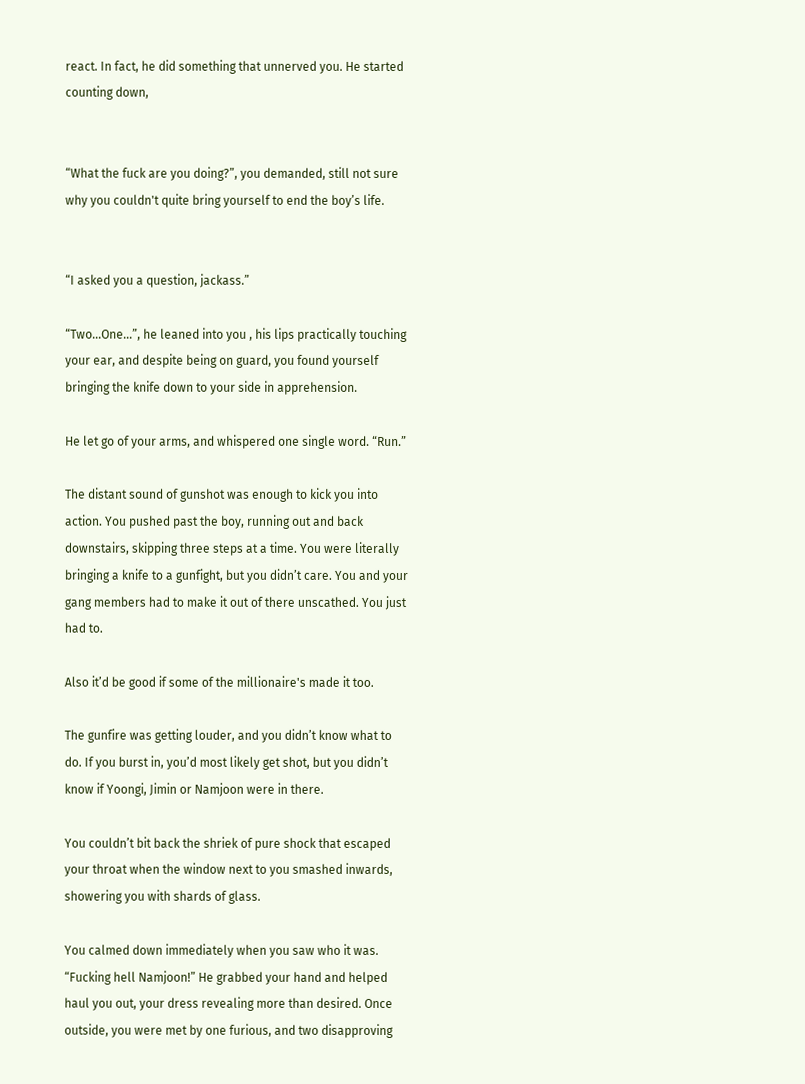react. In fact, he did something that unnerved you. He started counting down,


“What the fuck are you doing?”, you demanded, still not sure why you couldn't quite bring yourself to end the boy’s life.


“I asked you a question, jackass.”

“Two...One...”, he leaned into you , his lips practically touching your ear, and despite being on guard, you found yourself bringing the knife down to your side in apprehension.

He let go of your arms, and whispered one single word. “Run.”

The distant sound of gunshot was enough to kick you into action. You pushed past the boy, running out and back downstairs, skipping three steps at a time. You were literally bringing a knife to a gunfight, but you didn’t care. You and your gang members had to make it out of there unscathed. You just had to.

Also it’d be good if some of the millionaire's made it too.

The gunfire was getting louder, and you didn’t know what to do. If you burst in, you’d most likely get shot, but you didn’t know if Yoongi, Jimin or Namjoon were in there.

You couldn’t bit back the shriek of pure shock that escaped your throat when the window next to you smashed inwards, showering you with shards of glass.

You calmed down immediately when you saw who it was. “Fucking hell Namjoon!” He grabbed your hand and helped haul you out, your dress revealing more than desired. Once outside, you were met by one furious, and two disapproving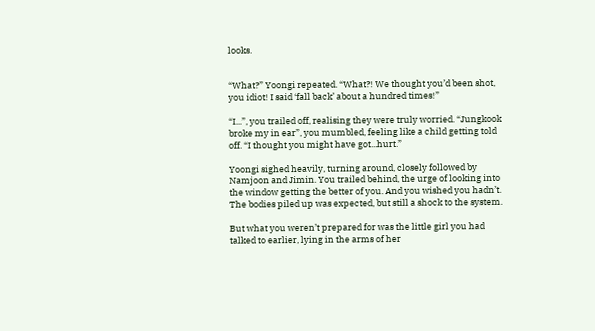looks.


“What?” Yoongi repeated. “What?! We thought you’d been shot, you idiot! I said ‘fall back’ about a hundred times!”

“I...”, you trailed off, realising they were truly worried. “Jungkook broke my in ear”, you mumbled, feeling like a child getting told off. “I thought you might have got...hurt.”

Yoongi sighed heavily, turning around, closely followed by Namjoon and Jimin. You trailed behind, the urge of looking into the window getting the better of you. And you wished you hadn’t. The bodies piled up was expected, but still a shock to the system.

But what you weren’t prepared for was the little girl you had talked to earlier, lying in the arms of her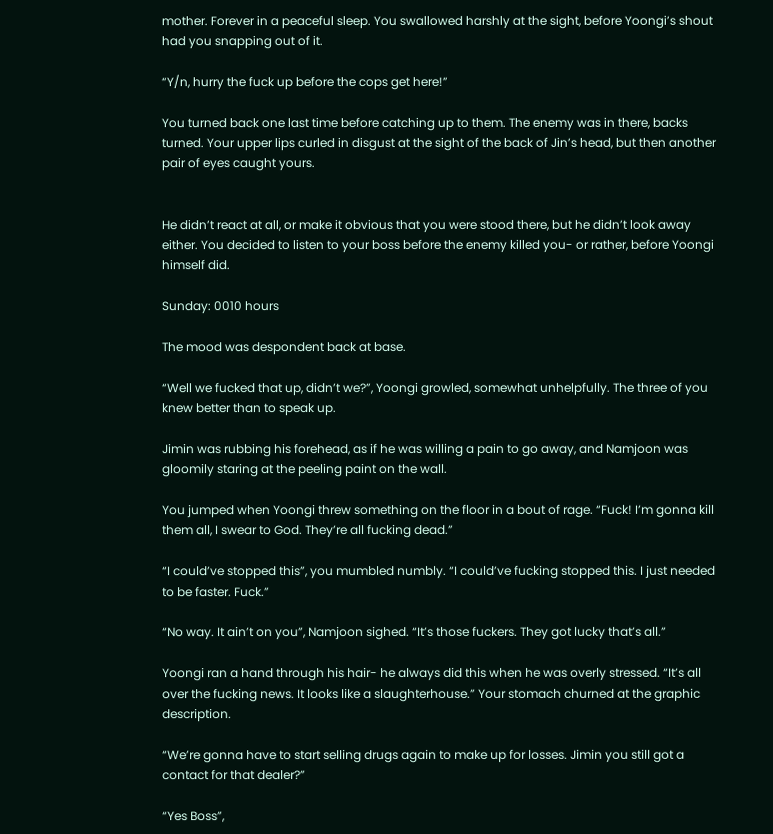mother. Forever in a peaceful sleep. You swallowed harshly at the sight, before Yoongi’s shout had you snapping out of it.

“Y/n, hurry the fuck up before the cops get here!”

You turned back one last time before catching up to them. The enemy was in there, backs turned. Your upper lips curled in disgust at the sight of the back of Jin’s head, but then another pair of eyes caught yours.


He didn’t react at all, or make it obvious that you were stood there, but he didn’t look away either. You decided to listen to your boss before the enemy killed you- or rather, before Yoongi himself did.

Sunday: 0010 hours

The mood was despondent back at base.

“Well we fucked that up, didn’t we?”, Yoongi growled, somewhat unhelpfully. The three of you knew better than to speak up.

Jimin was rubbing his forehead, as if he was willing a pain to go away, and Namjoon was gloomily staring at the peeling paint on the wall.

You jumped when Yoongi threw something on the floor in a bout of rage. “Fuck! I’m gonna kill them all, I swear to God. They’re all fucking dead.”

“I could’ve stopped this”, you mumbled numbly. “I could’ve fucking stopped this. I just needed to be faster. Fuck.”

“No way. It ain’t on you”, Namjoon sighed. “It’s those fuckers. They got lucky that’s all.”

Yoongi ran a hand through his hair- he always did this when he was overly stressed. “It’s all over the fucking news. It looks like a slaughterhouse.” Your stomach churned at the graphic description.

“We’re gonna have to start selling drugs again to make up for losses. Jimin you still got a contact for that dealer?”

“Yes Boss”,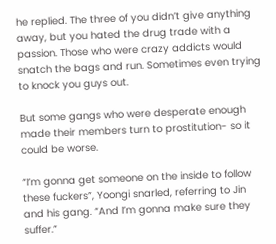he replied. The three of you didn’t give anything away, but you hated the drug trade with a passion. Those who were crazy addicts would snatch the bags and run. Sometimes even trying to knock you guys out.

But some gangs who were desperate enough made their members turn to prostitution- so it could be worse.

“I’m gonna get someone on the inside to follow these fuckers”, Yoongi snarled, referring to Jin and his gang. “And I’m gonna make sure they suffer.”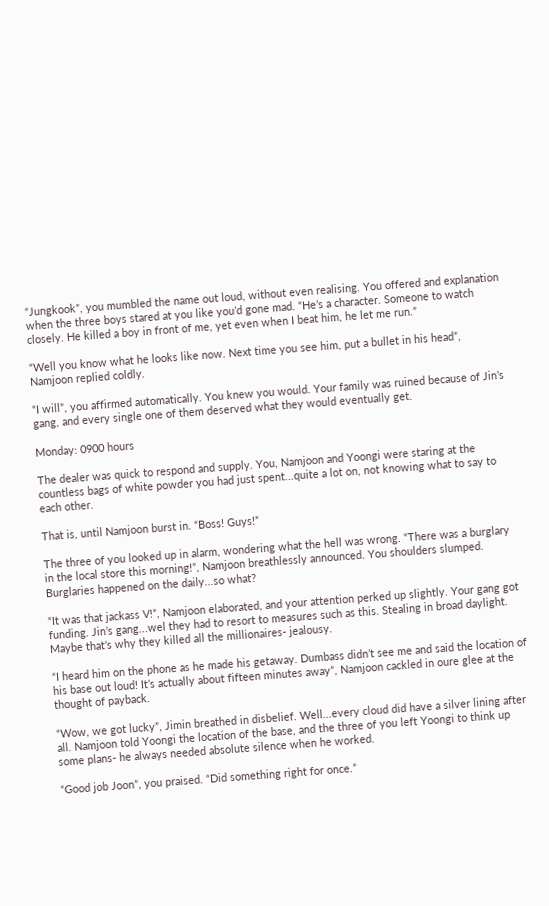“Jungkook”, you mumbled the name out loud, without even realising. You offered and explanation when the three boys stared at you like you’d gone mad. “He’s a character. Someone to watch closely. He killed a boy in front of me, yet even when I beat him, he let me run.”

“Well you know what he looks like now. Next time you see him, put a bullet in his head”, Namjoon replied coldly.

“I will”, you affirmed automatically. You knew you would. Your family was ruined because of Jin’s gang, and every single one of them deserved what they would eventually get.

Monday: 0900 hours

The dealer was quick to respond and supply. You, Namjoon and Yoongi were staring at the countless bags of white powder you had just spent...quite a lot on, not knowing what to say to each other.

That is, until Namjoon burst in. “Boss! Guys!”

The three of you looked up in alarm, wondering what the hell was wrong. “There was a burglary in the local store this morning!”, Namjoon breathlessly announced. You shoulders slumped. Burglaries happened on the daily...so what?

“It was that jackass V!”, Namjoon elaborated, and your attention perked up slightly. Your gang got funding. Jin’s gang...wel they had to resort to measures such as this. Stealing in broad daylight. Maybe that’s why they killed all the millionaires- jealousy.

“I heard him on the phone as he made his getaway. Dumbass didn’t see me and said the location of his base out loud! It’s actually about fifteen minutes away”, Namjoon cackled in oure glee at the thought of payback.

“Wow, we got lucky”, Jimin breathed in disbelief. Well...every cloud did have a silver lining after all. Namjoon told Yoongi the location of the base, and the three of you left Yoongi to think up some plans- he always needed absolute silence when he worked.

“Good job Joon”, you praised. “Did something right for once.”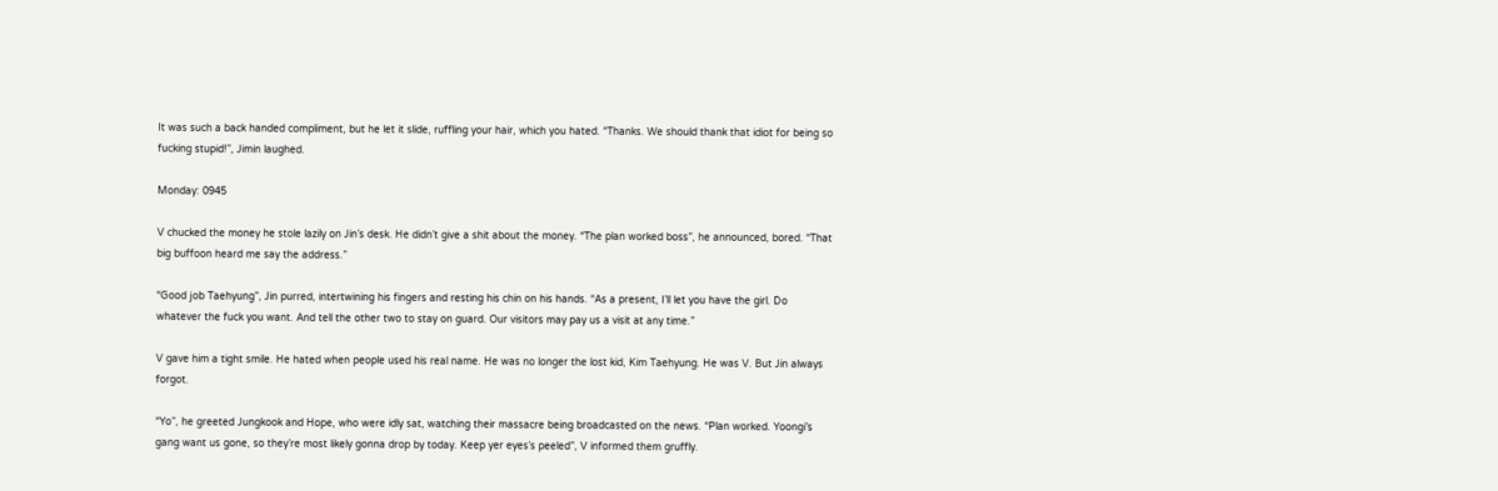It was such a back handed compliment, but he let it slide, ruffling your hair, which you hated. “Thanks. We should thank that idiot for being so fucking stupid!”, Jimin laughed.

Monday: 0945

V chucked the money he stole lazily on Jin’s desk. He didn’t give a shit about the money. “The plan worked boss”, he announced, bored. “That big buffoon heard me say the address.”

“Good job Taehyung”, Jin purred, intertwining his fingers and resting his chin on his hands. “As a present, I’ll let you have the girl. Do whatever the fuck you want. And tell the other two to stay on guard. Our visitors may pay us a visit at any time.”

V gave him a tight smile. He hated when people used his real name. He was no longer the lost kid, Kim Taehyung. He was V. But Jin always forgot.

“Yo”, he greeted Jungkook and Hope, who were idly sat, watching their massacre being broadcasted on the news. “Plan worked. Yoongi’s gang want us gone, so they’re most likely gonna drop by today. Keep yer eyes’s peeled”, V informed them gruffly.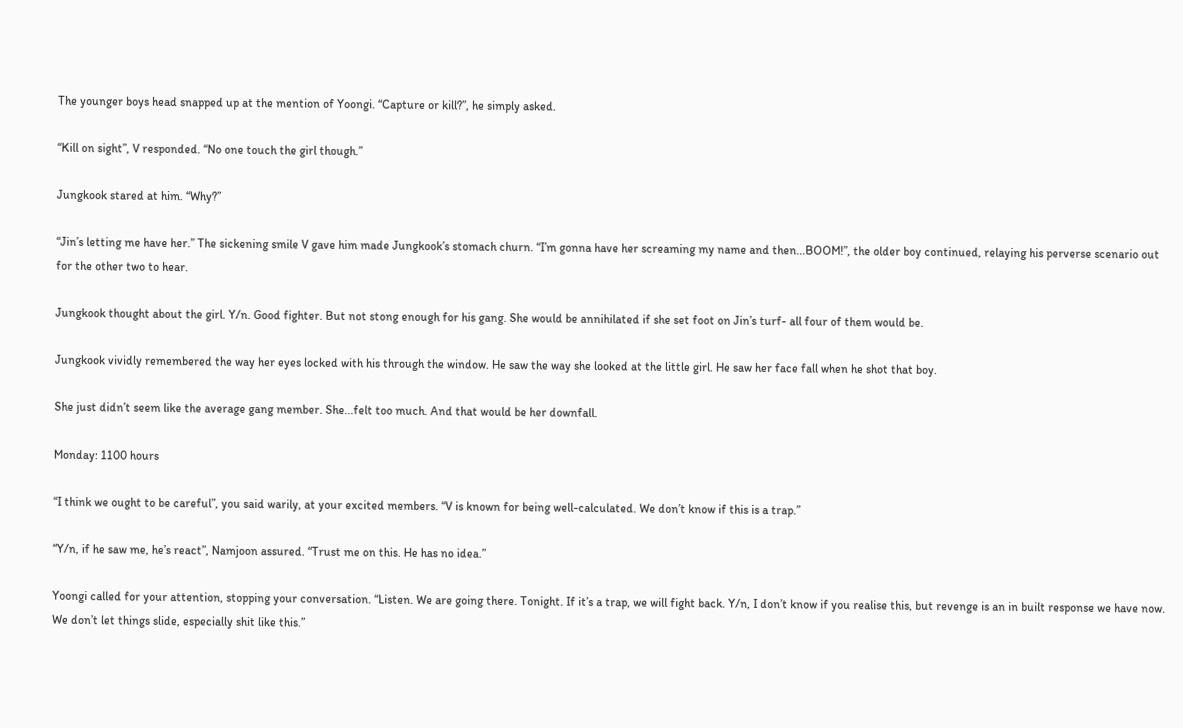The younger boys head snapped up at the mention of Yoongi. “Capture or kill?”, he simply asked.

“Kill on sight”, V responded. “No one touch the girl though.”

Jungkook stared at him. “Why?”

“Jin’s letting me have her.” The sickening smile V gave him made Jungkook’s stomach churn. “I’m gonna have her screaming my name and then...BOOM!”, the older boy continued, relaying his perverse scenario out for the other two to hear.

Jungkook thought about the girl. Y/n. Good fighter. But not stong enough for his gang. She would be annihilated if she set foot on Jin’s turf- all four of them would be.

Jungkook vividly remembered the way her eyes locked with his through the window. He saw the way she looked at the little girl. He saw her face fall when he shot that boy.

She just didn’t seem like the average gang member. She...felt too much. And that would be her downfall.

Monday: 1100 hours

“I think we ought to be careful”, you said warily, at your excited members. “V is known for being well-calculated. We don’t know if this is a trap.”

“Y/n, if he saw me, he’s react”, Namjoon assured. “Trust me on this. He has no idea.”

Yoongi called for your attention, stopping your conversation. “Listen. We are going there. Tonight. If it’s a trap, we will fight back. Y/n, I don’t know if you realise this, but revenge is an in built response we have now. We don’t let things slide, especially shit like this.”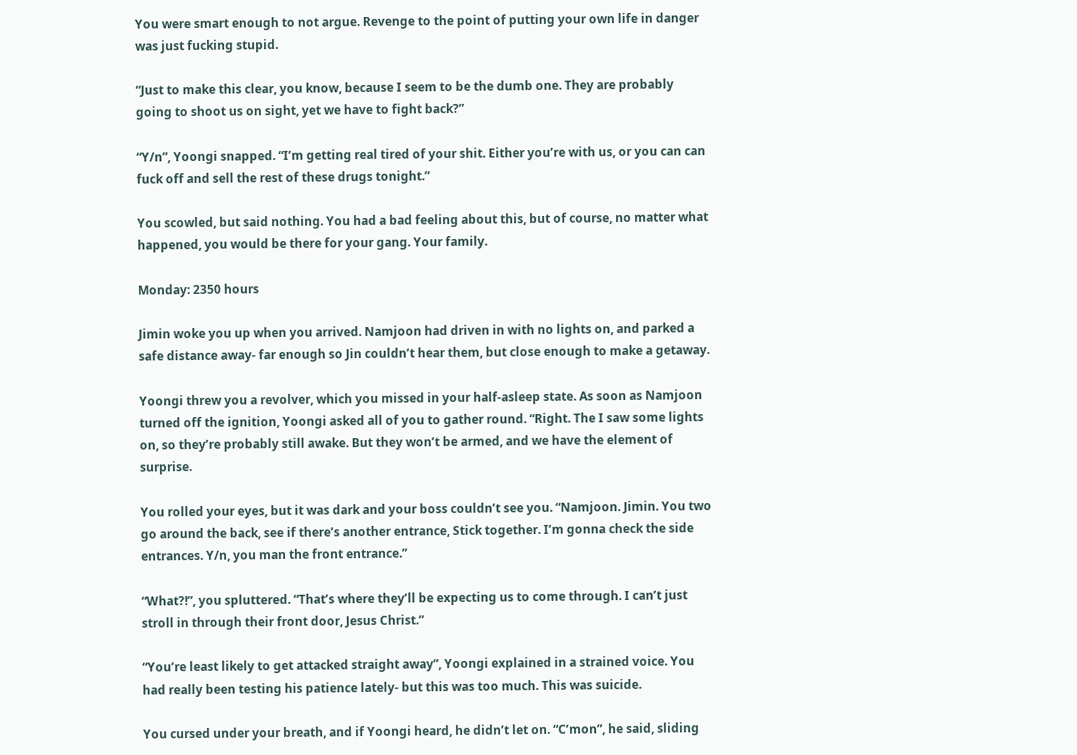You were smart enough to not argue. Revenge to the point of putting your own life in danger was just fucking stupid.

“Just to make this clear, you know, because I seem to be the dumb one. They are probably going to shoot us on sight, yet we have to fight back?”

“Y/n”, Yoongi snapped. “I’m getting real tired of your shit. Either you’re with us, or you can can fuck off and sell the rest of these drugs tonight.”

You scowled, but said nothing. You had a bad feeling about this, but of course, no matter what happened, you would be there for your gang. Your family.

Monday: 2350 hours

Jimin woke you up when you arrived. Namjoon had driven in with no lights on, and parked a safe distance away- far enough so Jin couldn’t hear them, but close enough to make a getaway.

Yoongi threw you a revolver, which you missed in your half-asleep state. As soon as Namjoon turned off the ignition, Yoongi asked all of you to gather round. “Right. The I saw some lights on, so they’re probably still awake. But they won’t be armed, and we have the element of surprise.

You rolled your eyes, but it was dark and your boss couldn’t see you. “Namjoon. Jimin. You two go around the back, see if there’s another entrance, Stick together. I’m gonna check the side entrances. Y/n, you man the front entrance.”

“What?!”, you spluttered. “That’s where they’ll be expecting us to come through. I can’t just stroll in through their front door, Jesus Christ.”

“You’re least likely to get attacked straight away”, Yoongi explained in a strained voice. You had really been testing his patience lately- but this was too much. This was suicide.

You cursed under your breath, and if Yoongi heard, he didn’t let on. “C’mon”, he said, sliding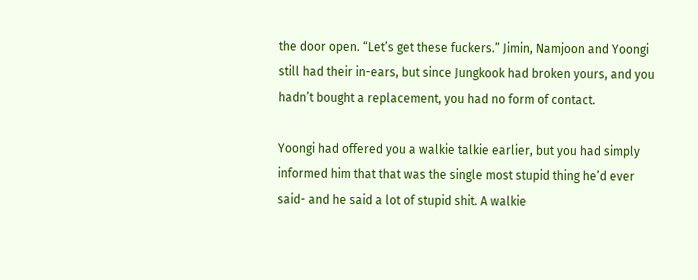the door open. “Let’s get these fuckers.” Jimin, Namjoon and Yoongi still had their in-ears, but since Jungkook had broken yours, and you hadn’t bought a replacement, you had no form of contact.

Yoongi had offered you a walkie talkie earlier, but you had simply informed him that that was the single most stupid thing he’d ever said- and he said a lot of stupid shit. A walkie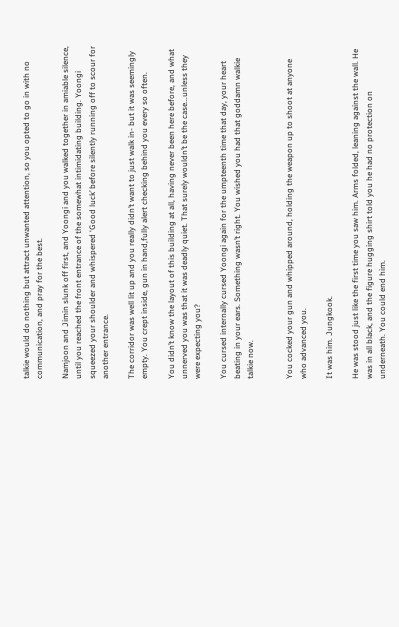talkie would do nothing but attract unwanted attention, so you opted to go in with no communication, and pray for the best.

Namjoon and Jimin slunk off first, and Yoongi and you walked together in amiable silence, until you reached the front entrance of the somewhat intimidating building. Yoongi squeezed your shoulder and whispered ‘Good luck’ before silently running off to scour for another entrance.

The corridor was well lit up and you really didn’t want to just walk in- but it was seemingly empty. You crept inside, gun in hand,fully alert checking behind you every so often.

You didn’t know the layout of this building at all, having never been here before, and what unnerved you was that it was deadly quiet. That surely wouldn’t be the case...unless they were expecting you?

You cursed internally cursed Yoongi again for the umpteenth time that day, your heart beating in your ears. Something wasn’t right. You wished you had that goddamn walkie talkie now.


You cocked your gun and whipped around, holding the weapon up to shoot at anyone who advanced you.

It was him. Jungkook.

He was stood just like the first time you saw him. Arms folded, leaning against the wall. He was in all black, and the figure hugging shirt told you he had no protection on underneath. You could end him.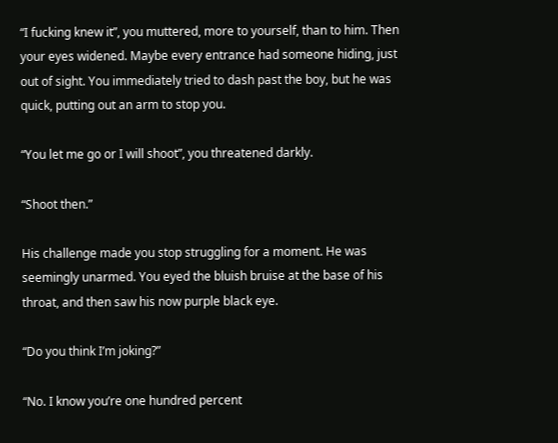“I fucking knew it”, you muttered, more to yourself, than to him. Then your eyes widened. Maybe every entrance had someone hiding, just out of sight. You immediately tried to dash past the boy, but he was quick, putting out an arm to stop you.

“You let me go or I will shoot”, you threatened darkly.

“Shoot then.”

His challenge made you stop struggling for a moment. He was seemingly unarmed. You eyed the bluish bruise at the base of his throat, and then saw his now purple black eye.

“Do you think I’m joking?”

“No. I know you’re one hundred percent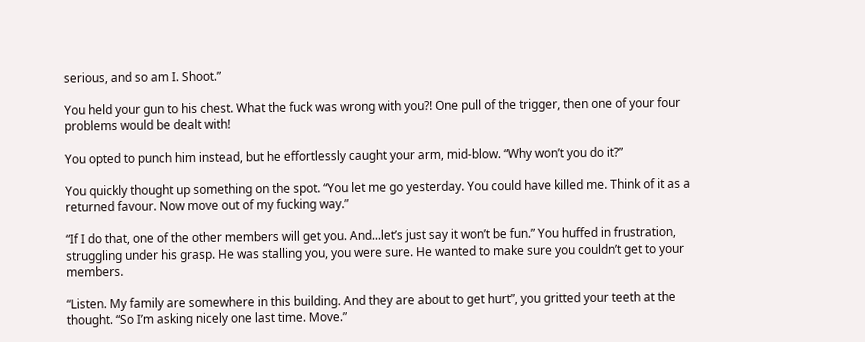serious, and so am I. Shoot.”

You held your gun to his chest. What the fuck was wrong with you?! One pull of the trigger, then one of your four problems would be dealt with!

You opted to punch him instead, but he effortlessly caught your arm, mid-blow. “Why won’t you do it?”

You quickly thought up something on the spot. “You let me go yesterday. You could have killed me. Think of it as a returned favour. Now move out of my fucking way.”

“If I do that, one of the other members will get you. And...let’s just say it won’t be fun.” You huffed in frustration, struggling under his grasp. He was stalling you, you were sure. He wanted to make sure you couldn’t get to your members.

“Listen. My family are somewhere in this building. And they are about to get hurt”, you gritted your teeth at the thought. “So I’m asking nicely one last time. Move.”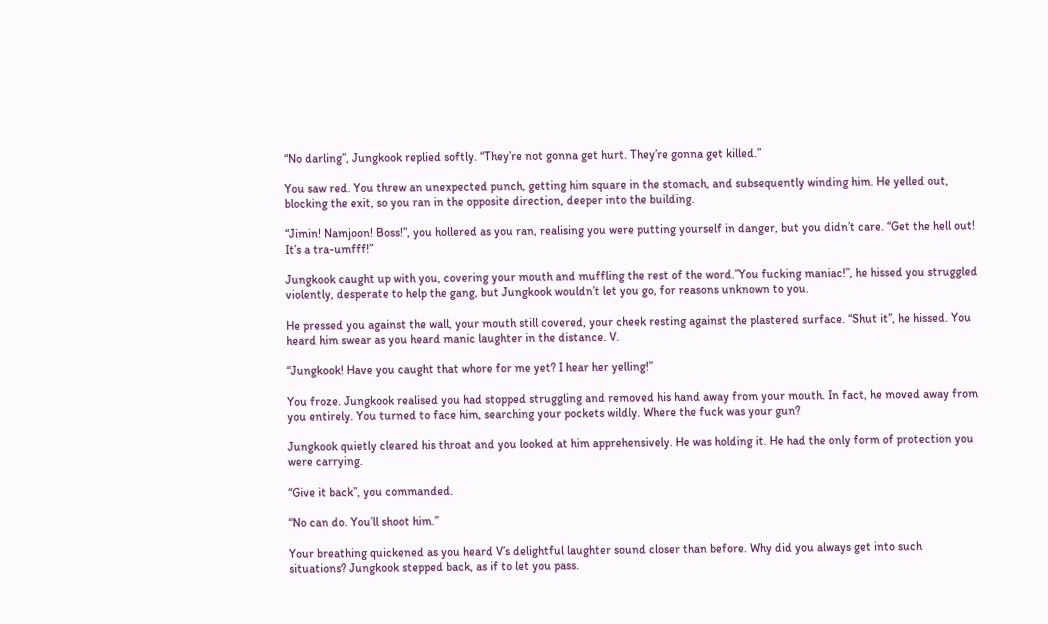“No darling”, Jungkook replied softly. “They’re not gonna get hurt. They’re gonna get killed.”

You saw red. You threw an unexpected punch, getting him square in the stomach, and subsequently winding him. He yelled out, blocking the exit, so you ran in the opposite direction, deeper into the building.

“Jimin! Namjoon! Boss!”, you hollered as you ran, realising you were putting yourself in danger, but you didn’t care. “Get the hell out! It’s a tra-umfff!”

Jungkook caught up with you, covering your mouth and muffling the rest of the word.”You fucking maniac!”, he hissed you struggled violently, desperate to help the gang, but Jungkook wouldn’t let you go, for reasons unknown to you.

He pressed you against the wall, your mouth still covered, your cheek resting against the plastered surface. “Shut it”, he hissed. You heard him swear as you heard manic laughter in the distance. V.

“Jungkook! Have you caught that whore for me yet? I hear her yelling!”

You froze. Jungkook realised you had stopped struggling and removed his hand away from your mouth. In fact, he moved away from you entirely. You turned to face him, searching your pockets wildly. Where the fuck was your gun?

Jungkook quietly cleared his throat and you looked at him apprehensively. He was holding it. He had the only form of protection you were carrying.

“Give it back”, you commanded.

“No can do. You’ll shoot him.”

Your breathing quickened as you heard V’s delightful laughter sound closer than before. Why did you always get into such situations? Jungkook stepped back, as if to let you pass.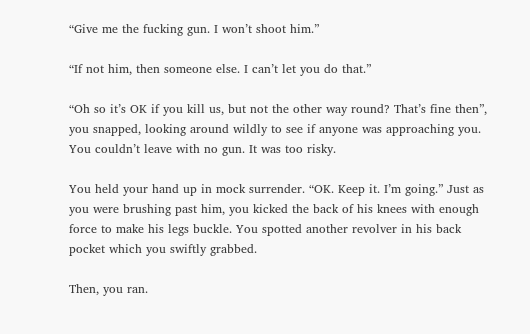“Give me the fucking gun. I won’t shoot him.”

“If not him, then someone else. I can’t let you do that.”

“Oh so it’s OK if you kill us, but not the other way round? That’s fine then”, you snapped, looking around wildly to see if anyone was approaching you. You couldn’t leave with no gun. It was too risky.

You held your hand up in mock surrender. “OK. Keep it. I’m going.” Just as you were brushing past him, you kicked the back of his knees with enough force to make his legs buckle. You spotted another revolver in his back pocket which you swiftly grabbed.

Then, you ran.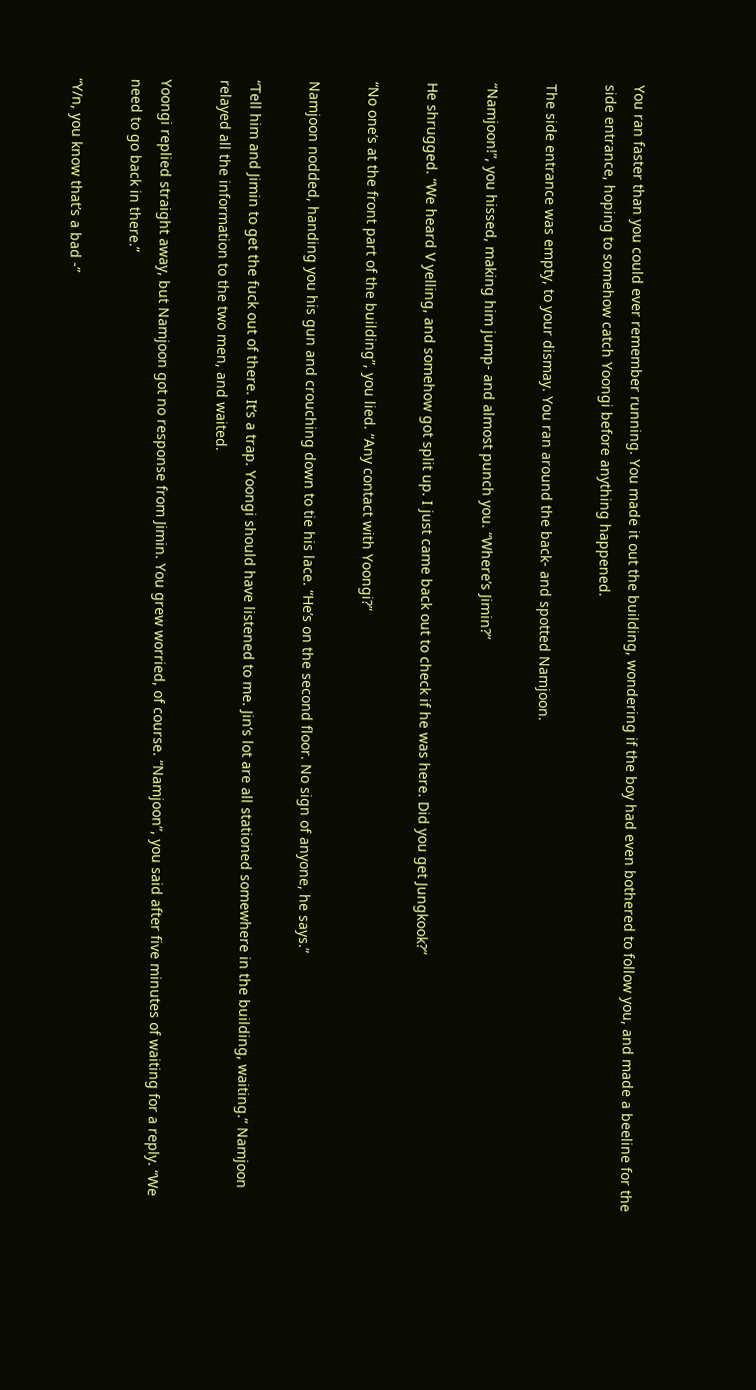You ran faster than you could ever remember running. You made it out the building, wondering if the boy had even bothered to follow you, and made a beeline for the side entrance, hoping to somehow catch Yoongi before anything happened.

The side entrance was empty, to your dismay. You ran around the back- and spotted Namjoon.

“Namjoon!”, you hissed, making him jump- and almost punch you. “Where’s Jimin?”

He shrugged. “We heard V yelling, and somehow got split up. I just came back out to check if he was here. Did you get Jungkook?”

“No one’s at the front part of the building”, you lied. “Any contact with Yoongi?”

Namjoon nodded, handing you his gun and crouching down to tie his lace. “He’s on the second floor. No sign of anyone, he says.”

“Tell him and Jimin to get the fuck out of there. It’s a trap. Yoongi should have listened to me. Jin’s lot are all stationed somewhere in the building, waiting.” Namjoon relayed all the information to the two men, and waited.

Yoongi replied straight away, but Namjoon got no response from Jimin. You grew worried, of course. “Namjoon”, you said after five minutes of waiting for a reply. “We need to go back in there.”

“Y/n, you know that’s a bad -”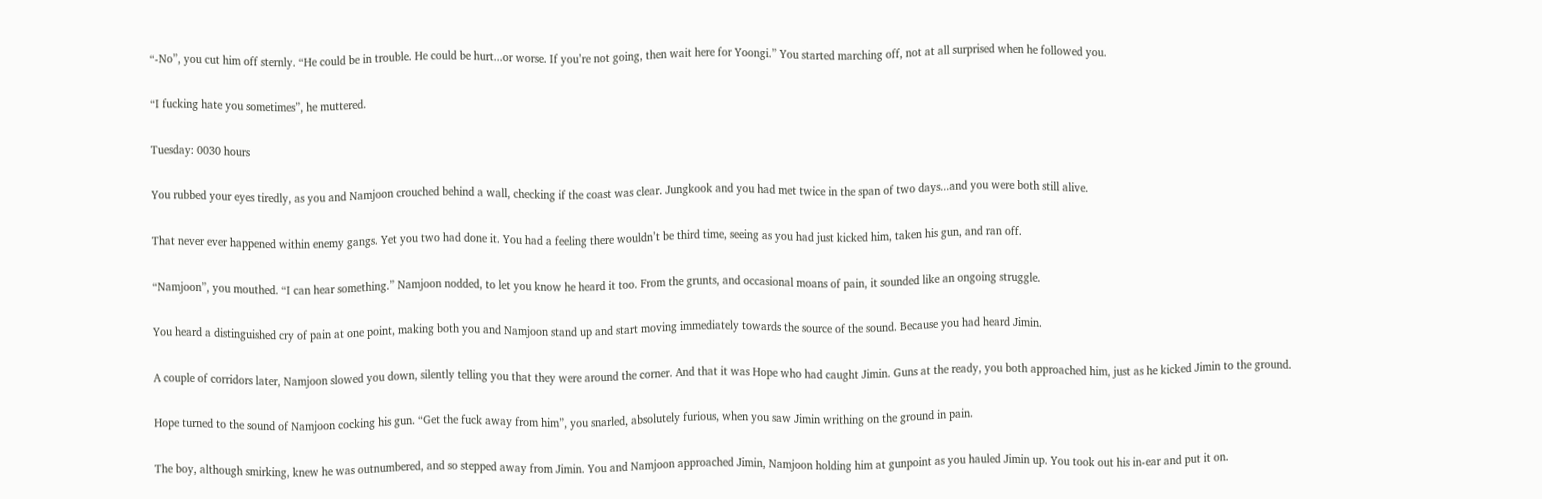“-No”, you cut him off sternly. “He could be in trouble. He could be hurt...or worse. If you’re not going, then wait here for Yoongi.” You started marching off, not at all surprised when he followed you.

“I fucking hate you sometimes”, he muttered.

Tuesday: 0030 hours

You rubbed your eyes tiredly, as you and Namjoon crouched behind a wall, checking if the coast was clear. Jungkook and you had met twice in the span of two days...and you were both still alive.

That never ever happened within enemy gangs. Yet you two had done it. You had a feeling there wouldn’t be third time, seeing as you had just kicked him, taken his gun, and ran off.

“Namjoon”, you mouthed. “I can hear something.” Namjoon nodded, to let you know he heard it too. From the grunts, and occasional moans of pain, it sounded like an ongoing struggle.

You heard a distinguished cry of pain at one point, making both you and Namjoon stand up and start moving immediately towards the source of the sound. Because you had heard Jimin.

A couple of corridors later, Namjoon slowed you down, silently telling you that they were around the corner. And that it was Hope who had caught Jimin. Guns at the ready, you both approached him, just as he kicked Jimin to the ground.

Hope turned to the sound of Namjoon cocking his gun. “Get the fuck away from him”, you snarled, absolutely furious, when you saw Jimin writhing on the ground in pain.

The boy, although smirking, knew he was outnumbered, and so stepped away from Jimin. You and Namjoon approached Jimin, Namjoon holding him at gunpoint as you hauled Jimin up. You took out his in-ear and put it on.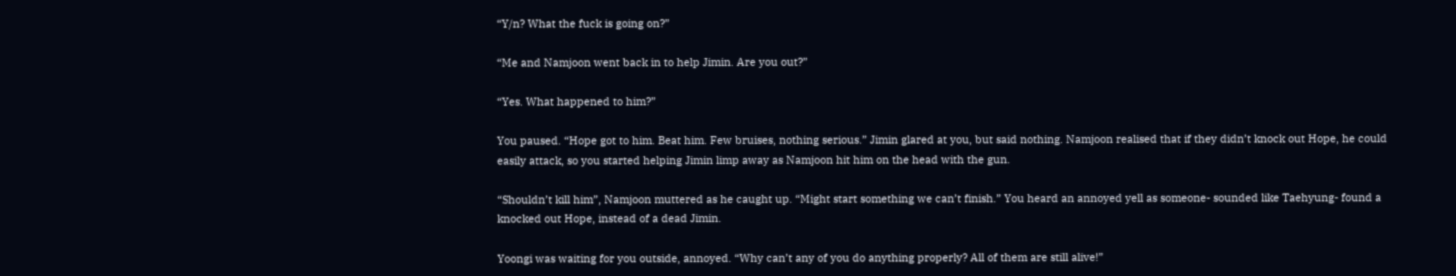“Y/n? What the fuck is going on?”

“Me and Namjoon went back in to help Jimin. Are you out?”

“Yes. What happened to him?”

You paused. “Hope got to him. Beat him. Few bruises, nothing serious.” Jimin glared at you, but said nothing. Namjoon realised that if they didn’t knock out Hope, he could easily attack, so you started helping Jimin limp away as Namjoon hit him on the head with the gun.

“Shouldn’t kill him”, Namjoon muttered as he caught up. “Might start something we can’t finish.” You heard an annoyed yell as someone- sounded like Taehyung- found a knocked out Hope, instead of a dead Jimin.

Yoongi was waiting for you outside, annoyed. “Why can’t any of you do anything properly? All of them are still alive!”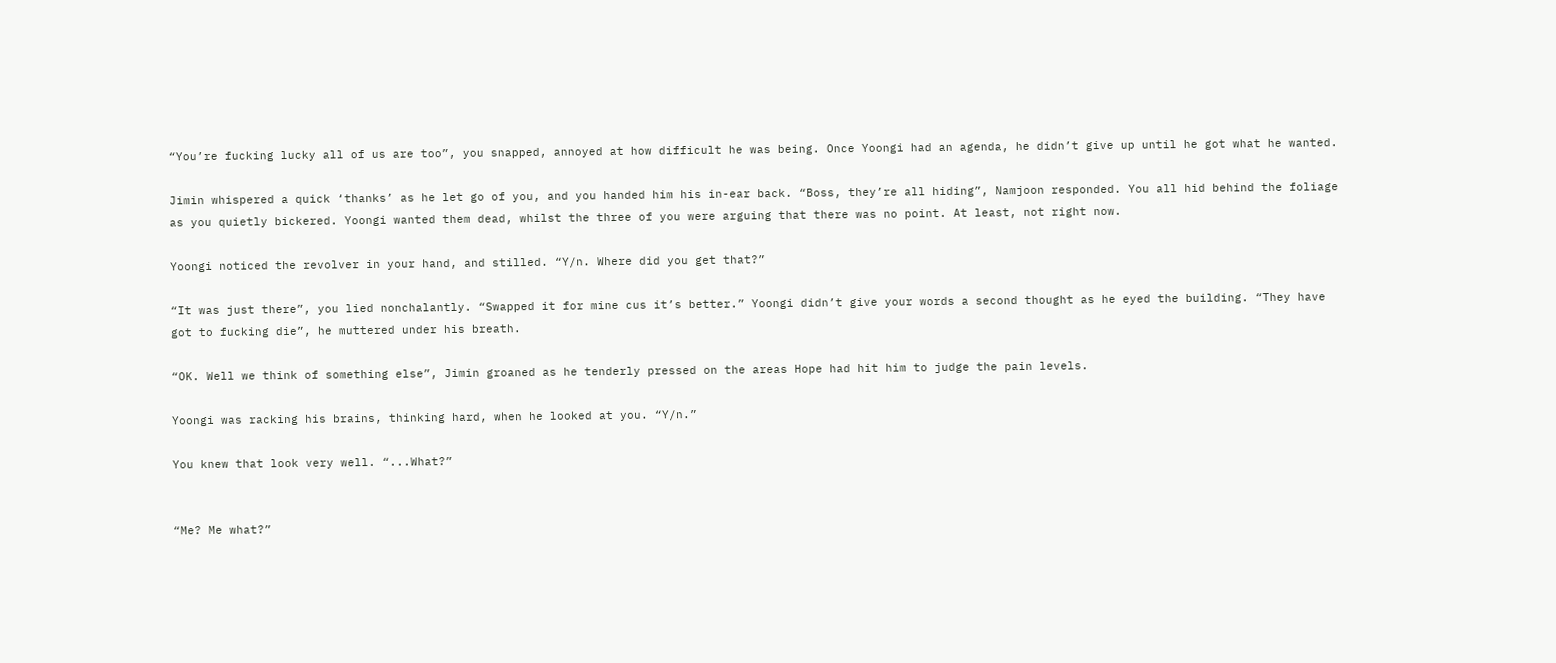“You’re fucking lucky all of us are too”, you snapped, annoyed at how difficult he was being. Once Yoongi had an agenda, he didn’t give up until he got what he wanted.

Jimin whispered a quick ‘thanks’ as he let go of you, and you handed him his in-ear back. “Boss, they’re all hiding”, Namjoon responded. You all hid behind the foliage as you quietly bickered. Yoongi wanted them dead, whilst the three of you were arguing that there was no point. At least, not right now.

Yoongi noticed the revolver in your hand, and stilled. “Y/n. Where did you get that?”

“It was just there”, you lied nonchalantly. “Swapped it for mine cus it’s better.” Yoongi didn’t give your words a second thought as he eyed the building. “They have got to fucking die”, he muttered under his breath.

“OK. Well we think of something else”, Jimin groaned as he tenderly pressed on the areas Hope had hit him to judge the pain levels.

Yoongi was racking his brains, thinking hard, when he looked at you. “Y/n.”

You knew that look very well. “...What?”


“Me? Me what?”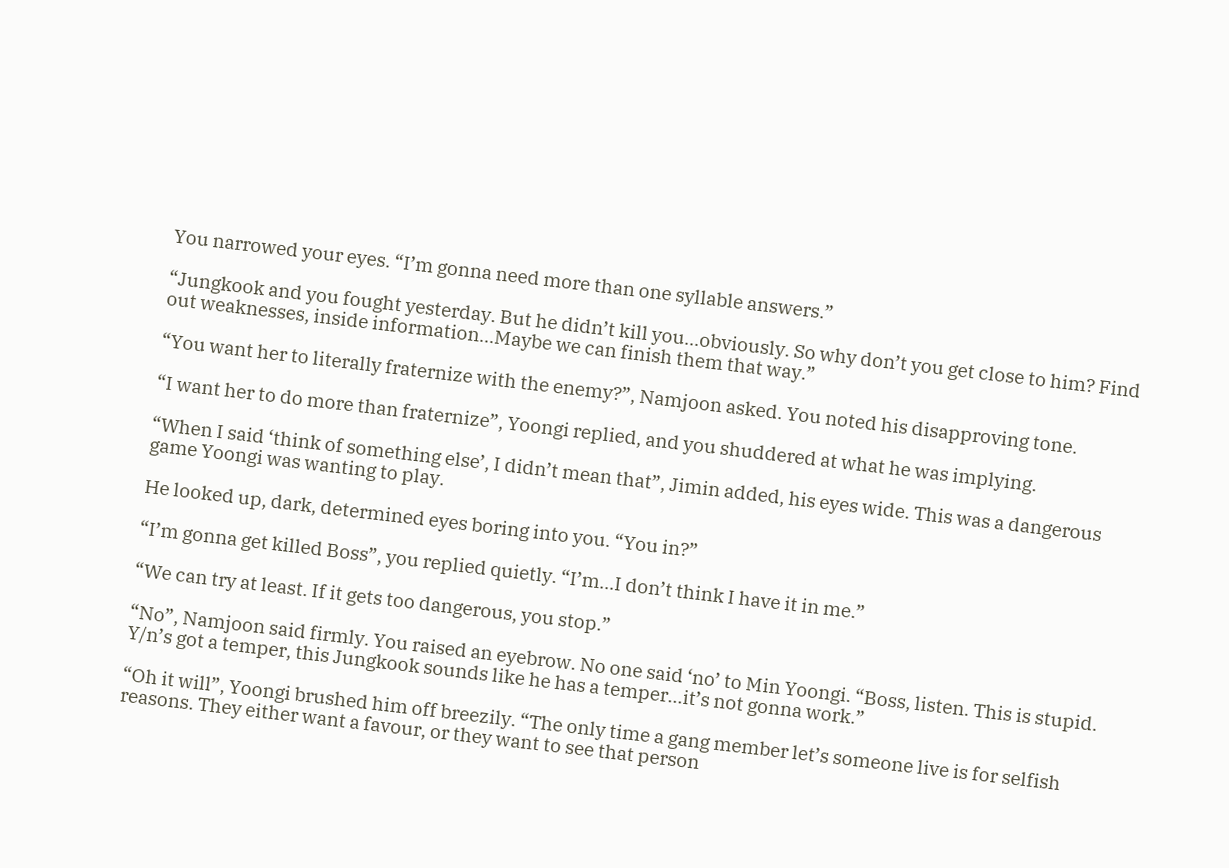You narrowed your eyes. “I’m gonna need more than one syllable answers.”

“Jungkook and you fought yesterday. But he didn’t kill you...obviously. So why don’t you get close to him? Find out weaknesses, inside information...Maybe we can finish them that way.”

“You want her to literally fraternize with the enemy?”, Namjoon asked. You noted his disapproving tone.

“I want her to do more than fraternize”, Yoongi replied, and you shuddered at what he was implying.

“When I said ‘think of something else’, I didn’t mean that”, Jimin added, his eyes wide. This was a dangerous game Yoongi was wanting to play.

He looked up, dark, determined eyes boring into you. “You in?”

“I’m gonna get killed Boss”, you replied quietly. “I’m...I don’t think I have it in me.”

“We can try at least. If it gets too dangerous, you stop.”

“No”, Namjoon said firmly. You raised an eyebrow. No one said ‘no’ to Min Yoongi. “Boss, listen. This is stupid. Y/n’s got a temper, this Jungkook sounds like he has a temper...it’s not gonna work.”

“Oh it will”, Yoongi brushed him off breezily. “The only time a gang member let’s someone live is for selfish reasons. They either want a favour, or they want to see that person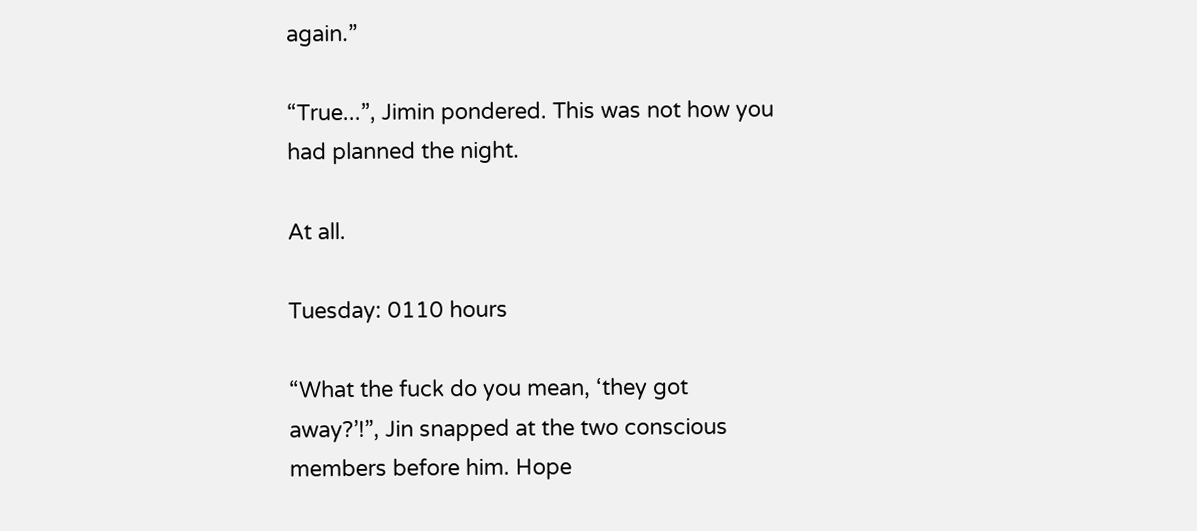again.”

“True...”, Jimin pondered. This was not how you had planned the night.

At all.

Tuesday: 0110 hours

“What the fuck do you mean, ‘they got away?’!”, Jin snapped at the two conscious members before him. Hope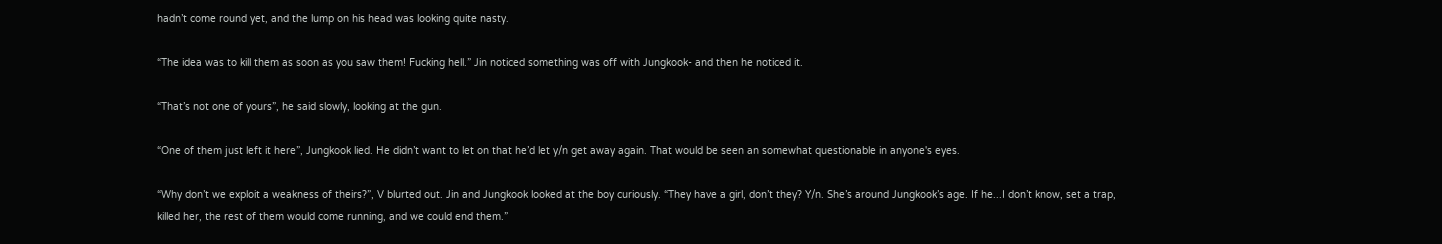hadn’t come round yet, and the lump on his head was looking quite nasty.

“The idea was to kill them as soon as you saw them! Fucking hell.” Jin noticed something was off with Jungkook- and then he noticed it.

“That’s not one of yours”, he said slowly, looking at the gun.

“One of them just left it here”, Jungkook lied. He didn’t want to let on that he’d let y/n get away again. That would be seen an somewhat questionable in anyone's eyes.

“Why don’t we exploit a weakness of theirs?”, V blurted out. Jin and Jungkook looked at the boy curiously. “They have a girl, don’t they? Y/n. She’s around Jungkook’s age. If he...I don’t know, set a trap, killed her, the rest of them would come running, and we could end them.”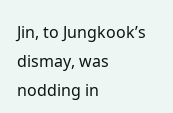Jin, to Jungkook’s dismay, was nodding in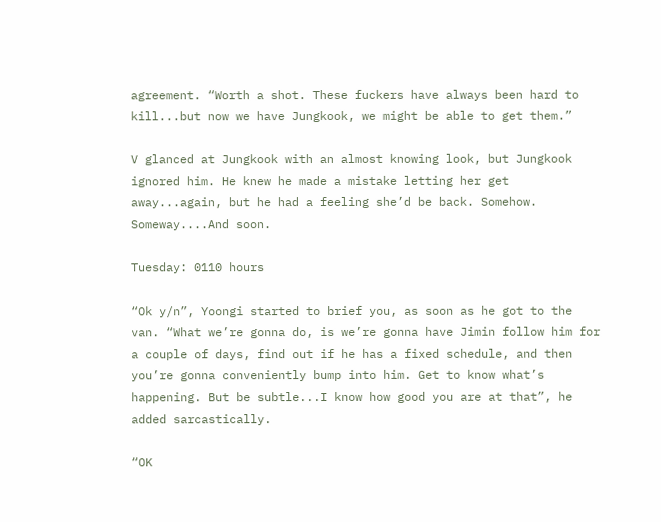agreement. “Worth a shot. These fuckers have always been hard to kill...but now we have Jungkook, we might be able to get them.”

V glanced at Jungkook with an almost knowing look, but Jungkook ignored him. He knew he made a mistake letting her get away...again, but he had a feeling she’d be back. Somehow. Someway....And soon.

Tuesday: 0110 hours

“Ok y/n”, Yoongi started to brief you, as soon as he got to the van. “What we’re gonna do, is we’re gonna have Jimin follow him for a couple of days, find out if he has a fixed schedule, and then you’re gonna conveniently bump into him. Get to know what’s happening. But be subtle...I know how good you are at that”, he added sarcastically.

“OK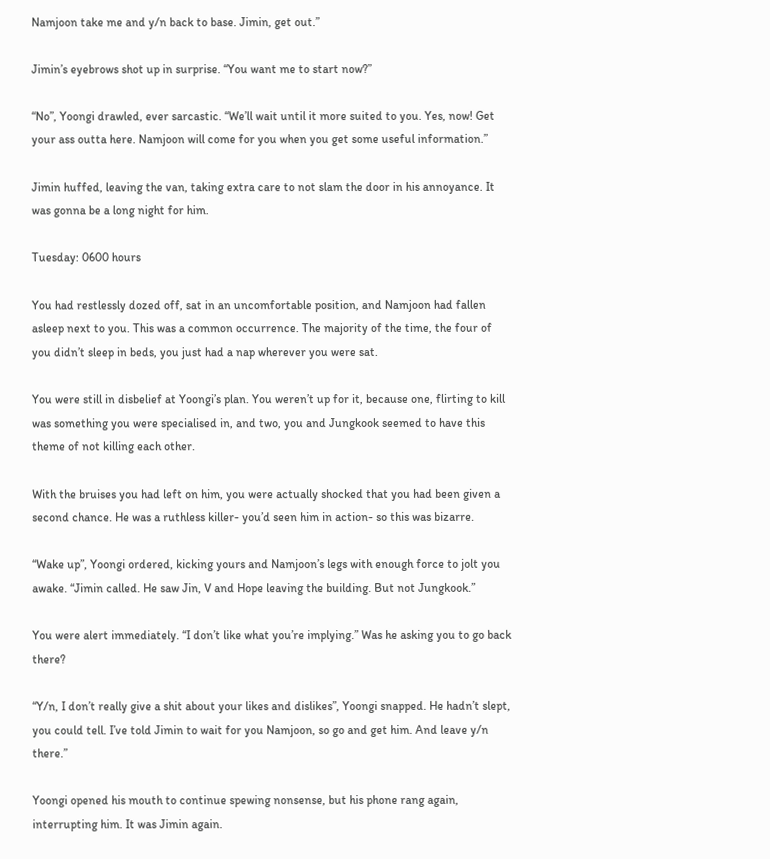Namjoon take me and y/n back to base. Jimin, get out.”

Jimin’s eyebrows shot up in surprise. “You want me to start now?”

“No”, Yoongi drawled, ever sarcastic. “We’ll wait until it more suited to you. Yes, now! Get your ass outta here. Namjoon will come for you when you get some useful information.”

Jimin huffed, leaving the van, taking extra care to not slam the door in his annoyance. It was gonna be a long night for him.

Tuesday: 0600 hours

You had restlessly dozed off, sat in an uncomfortable position, and Namjoon had fallen asleep next to you. This was a common occurrence. The majority of the time, the four of you didn’t sleep in beds, you just had a nap wherever you were sat.

You were still in disbelief at Yoongi’s plan. You weren’t up for it, because one, flirting to kill was something you were specialised in, and two, you and Jungkook seemed to have this theme of not killing each other.

With the bruises you had left on him, you were actually shocked that you had been given a second chance. He was a ruthless killer- you’d seen him in action- so this was bizarre.

“Wake up”, Yoongi ordered, kicking yours and Namjoon’s legs with enough force to jolt you awake. “Jimin called. He saw Jin, V and Hope leaving the building. But not Jungkook.”

You were alert immediately. “I don’t like what you’re implying.” Was he asking you to go back there?

“Y/n, I don’t really give a shit about your likes and dislikes”, Yoongi snapped. He hadn’t slept, you could tell. I’ve told Jimin to wait for you Namjoon, so go and get him. And leave y/n there.”

Yoongi opened his mouth to continue spewing nonsense, but his phone rang again, interrupting him. It was Jimin again.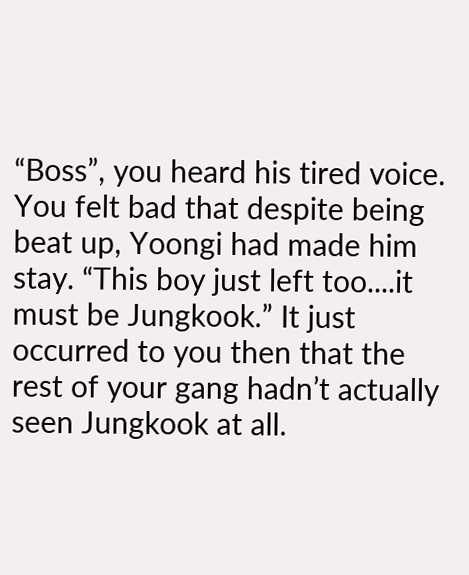“Boss”, you heard his tired voice. You felt bad that despite being beat up, Yoongi had made him stay. “This boy just left too....it must be Jungkook.” It just occurred to you then that the rest of your gang hadn’t actually seen Jungkook at all.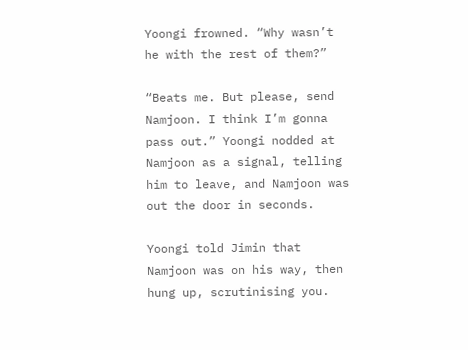Yoongi frowned. “Why wasn’t he with the rest of them?”

“Beats me. But please, send Namjoon. I think I’m gonna pass out.” Yoongi nodded at Namjoon as a signal, telling him to leave, and Namjoon was out the door in seconds.

Yoongi told Jimin that Namjoon was on his way, then hung up, scrutinising you.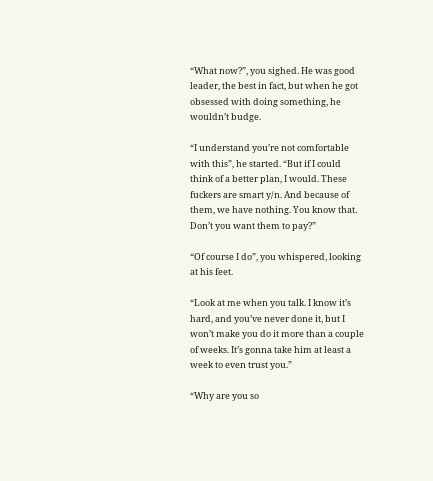“What now?”, you sighed. He was good leader, the best in fact, but when he got obsessed with doing something, he wouldn’t budge.

“I understand you’re not comfortable with this”, he started. “But if I could think of a better plan, I would. These fuckers are smart y/n. And because of them, we have nothing. You know that. Don’t you want them to pay?”

“Of course I do”, you whispered, looking at his feet.

“Look at me when you talk. I know it’s hard, and you’ve never done it, but I won’t make you do it more than a couple of weeks. It’s gonna take him at least a week to even trust you.”

“Why are you so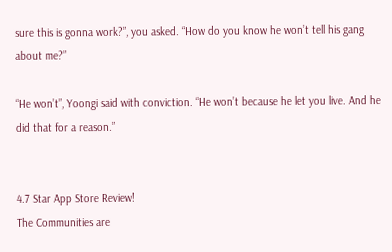sure this is gonna work?”, you asked. “How do you know he won’t tell his gang about me?”

“He won’t”, Yoongi said with conviction. “He won’t because he let you live. And he did that for a reason.”


4.7 Star App Store Review!
The Communities are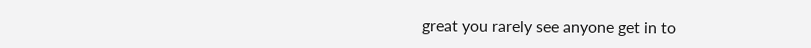great you rarely see anyone get in to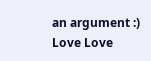an argument :)
Love Love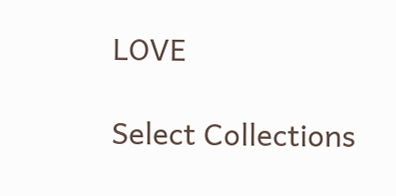LOVE

Select Collections